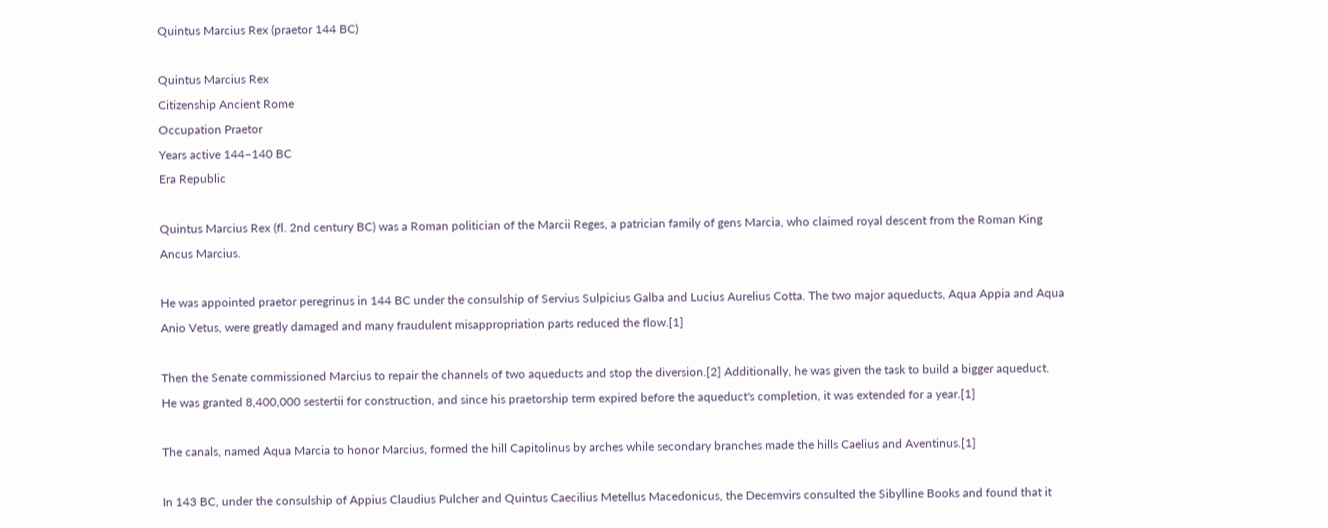Quintus Marcius Rex (praetor 144 BC)

Quintus Marcius Rex
Citizenship Ancient Rome
Occupation Praetor
Years active 144–140 BC
Era Republic

Quintus Marcius Rex (fl. 2nd century BC) was a Roman politician of the Marcii Reges, a patrician family of gens Marcia, who claimed royal descent from the Roman King Ancus Marcius.

He was appointed praetor peregrinus in 144 BC under the consulship of Servius Sulpicius Galba and Lucius Aurelius Cotta. The two major aqueducts, Aqua Appia and Aqua Anio Vetus, were greatly damaged and many fraudulent misappropriation parts reduced the flow.[1]

Then the Senate commissioned Marcius to repair the channels of two aqueducts and stop the diversion.[2] Additionally, he was given the task to build a bigger aqueduct. He was granted 8,400,000 sestertii for construction, and since his praetorship term expired before the aqueduct's completion, it was extended for a year.[1]

The canals, named Aqua Marcia to honor Marcius, formed the hill Capitolinus by arches while secondary branches made the hills Caelius and Aventinus.[1]

In 143 BC, under the consulship of Appius Claudius Pulcher and Quintus Caecilius Metellus Macedonicus, the Decemvirs consulted the Sibylline Books and found that it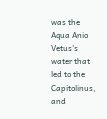was the Aqua Anio Vetus's water that led to the Capitolinus, and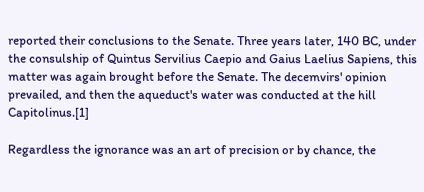reported their conclusions to the Senate. Three years later, 140 BC, under the consulship of Quintus Servilius Caepio and Gaius Laelius Sapiens, this matter was again brought before the Senate. The decemvirs' opinion prevailed, and then the aqueduct's water was conducted at the hill Capitolinus.[1]

Regardless the ignorance was an art of precision or by chance, the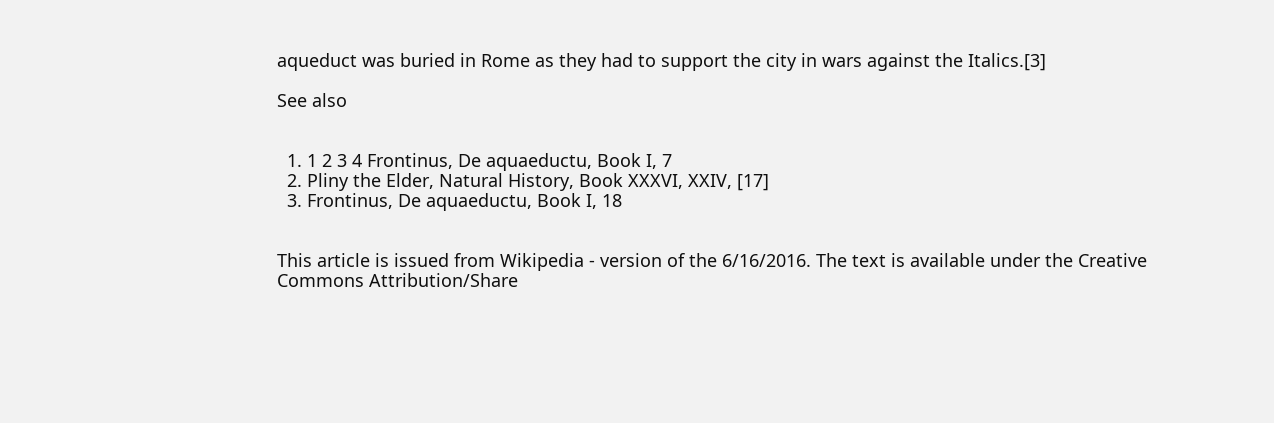aqueduct was buried in Rome as they had to support the city in wars against the Italics.[3]

See also


  1. 1 2 3 4 Frontinus, De aquaeductu, Book I, 7
  2. Pliny the Elder, Natural History, Book XXXVI, XXIV, [17]
  3. Frontinus, De aquaeductu, Book I, 18


This article is issued from Wikipedia - version of the 6/16/2016. The text is available under the Creative Commons Attribution/Share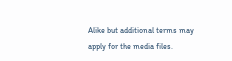Alike but additional terms may apply for the media files.